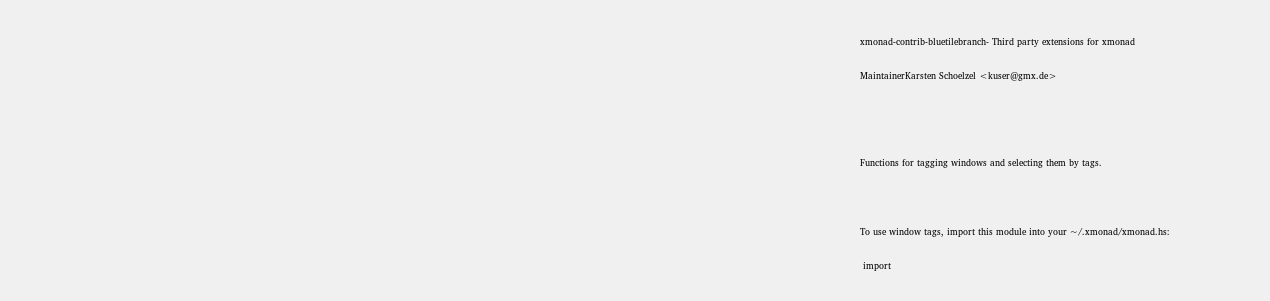xmonad-contrib-bluetilebranch- Third party extensions for xmonad

MaintainerKarsten Schoelzel <kuser@gmx.de>




Functions for tagging windows and selecting them by tags.



To use window tags, import this module into your ~/.xmonad/xmonad.hs:

 import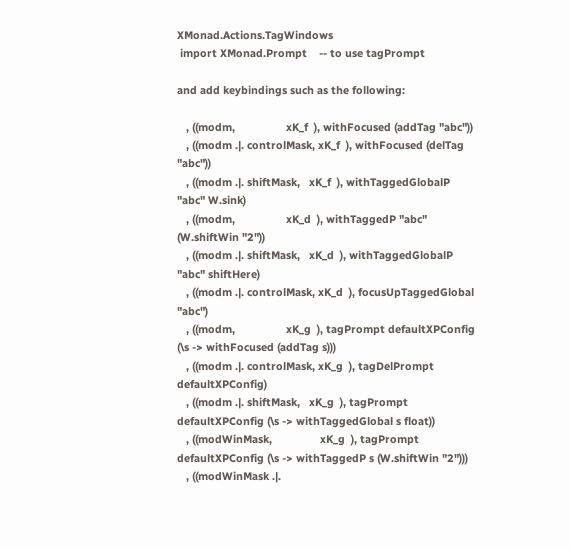XMonad.Actions.TagWindows
 import XMonad.Prompt    -- to use tagPrompt

and add keybindings such as the following:

   , ((modm,                 xK_f  ), withFocused (addTag "abc"))
   , ((modm .|. controlMask, xK_f  ), withFocused (delTag "abc"))
   , ((modm .|. shiftMask,   xK_f  ), withTaggedGlobalP "abc" W.sink)
   , ((modm,                 xK_d  ), withTaggedP "abc" (W.shiftWin "2"))
   , ((modm .|. shiftMask,   xK_d  ), withTaggedGlobalP "abc" shiftHere)
   , ((modm .|. controlMask, xK_d  ), focusUpTaggedGlobal "abc")
   , ((modm,                 xK_g  ), tagPrompt defaultXPConfig (\s -> withFocused (addTag s)))
   , ((modm .|. controlMask, xK_g  ), tagDelPrompt defaultXPConfig)
   , ((modm .|. shiftMask,   xK_g  ), tagPrompt defaultXPConfig (\s -> withTaggedGlobal s float))
   , ((modWinMask,                xK_g  ), tagPrompt defaultXPConfig (\s -> withTaggedP s (W.shiftWin "2")))
   , ((modWinMask .|.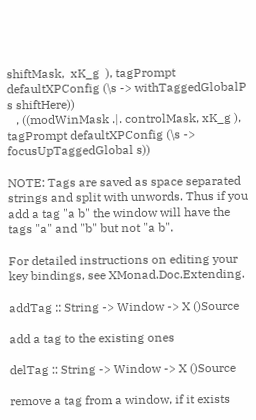shiftMask,  xK_g  ), tagPrompt defaultXPConfig (\s -> withTaggedGlobalP s shiftHere))
   , ((modWinMask .|. controlMask, xK_g ), tagPrompt defaultXPConfig (\s -> focusUpTaggedGlobal s))

NOTE: Tags are saved as space separated strings and split with unwords. Thus if you add a tag "a b" the window will have the tags "a" and "b" but not "a b".

For detailed instructions on editing your key bindings, see XMonad.Doc.Extending.

addTag :: String -> Window -> X ()Source

add a tag to the existing ones

delTag :: String -> Window -> X ()Source

remove a tag from a window, if it exists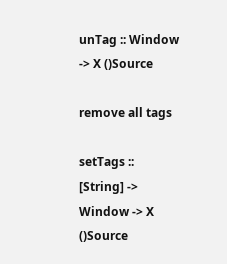unTag :: Window -> X ()Source

remove all tags

setTags :: [String] -> Window -> X ()Source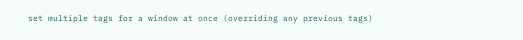set multiple tags for a window at once (overriding any previous tags)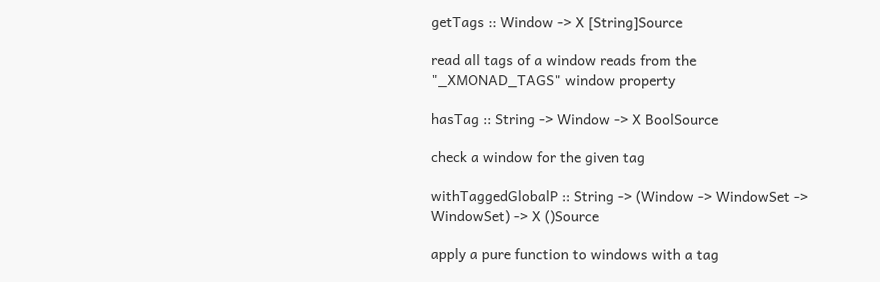getTags :: Window -> X [String]Source

read all tags of a window reads from the "_XMONAD_TAGS" window property

hasTag :: String -> Window -> X BoolSource

check a window for the given tag

withTaggedGlobalP :: String -> (Window -> WindowSet -> WindowSet) -> X ()Source

apply a pure function to windows with a tag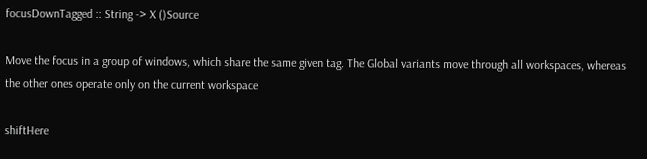focusDownTagged :: String -> X ()Source

Move the focus in a group of windows, which share the same given tag. The Global variants move through all workspaces, whereas the other ones operate only on the current workspace

shiftHere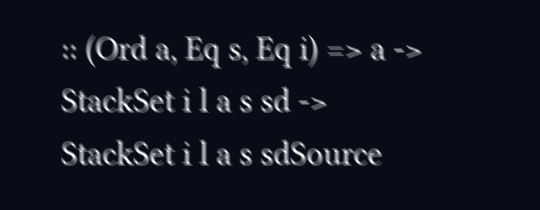:: (Ord a, Eq s, Eq i) => a -> StackSet i l a s sd -> StackSet i l a s sdSource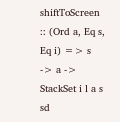shiftToScreen :: (Ord a, Eq s, Eq i) => s -> a -> StackSet i l a s sd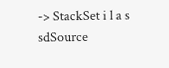-> StackSet i l a s sdSource